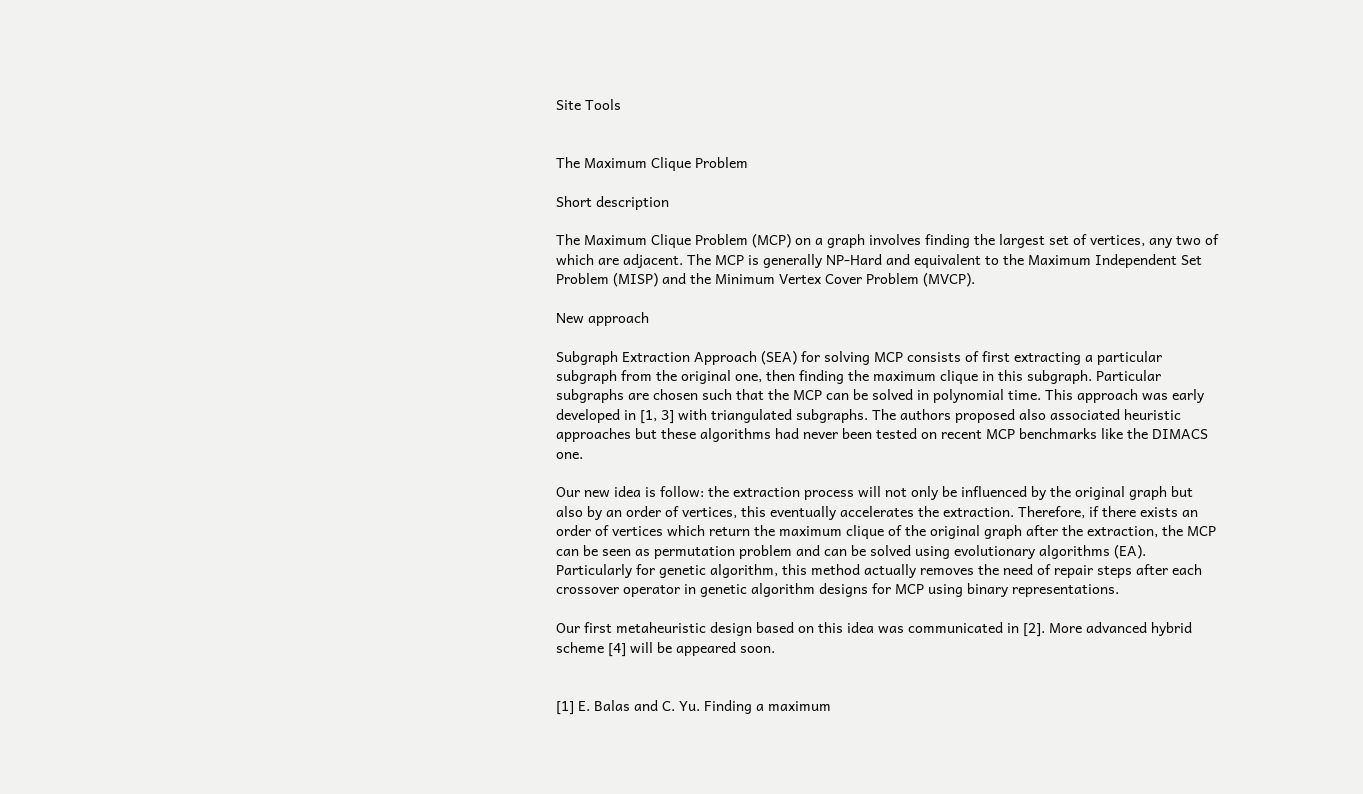Site Tools


The Maximum Clique Problem

Short description

The Maximum Clique Problem (MCP) on a graph involves finding the largest set of vertices, any two of which are adjacent. The MCP is generally NP-Hard and equivalent to the Maximum Independent Set Problem (MISP) and the Minimum Vertex Cover Problem (MVCP).

New approach

Subgraph Extraction Approach (SEA) for solving MCP consists of first extracting a particular subgraph from the original one, then finding the maximum clique in this subgraph. Particular subgraphs are chosen such that the MCP can be solved in polynomial time. This approach was early developed in [1, 3] with triangulated subgraphs. The authors proposed also associated heuristic approaches but these algorithms had never been tested on recent MCP benchmarks like the DIMACS one.

Our new idea is follow: the extraction process will not only be influenced by the original graph but also by an order of vertices, this eventually accelerates the extraction. Therefore, if there exists an order of vertices which return the maximum clique of the original graph after the extraction, the MCP can be seen as permutation problem and can be solved using evolutionary algorithms (EA). Particularly for genetic algorithm, this method actually removes the need of repair steps after each crossover operator in genetic algorithm designs for MCP using binary representations.

Our first metaheuristic design based on this idea was communicated in [2]. More advanced hybrid scheme [4] will be appeared soon.


[1] E. Balas and C. Yu. Finding a maximum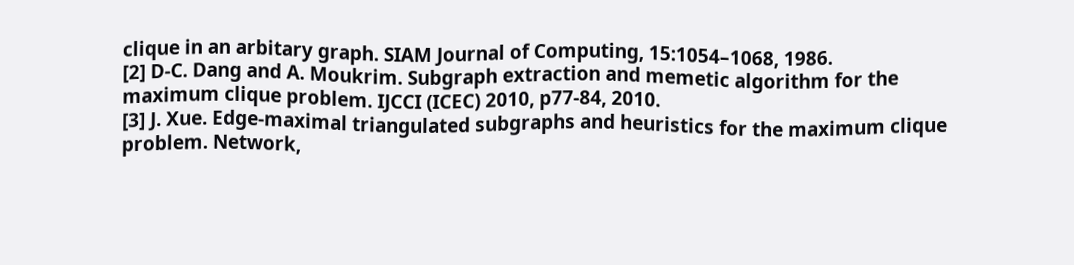clique in an arbitary graph. SIAM Journal of Computing, 15:1054–1068, 1986.
[2] D-C. Dang and A. Moukrim. Subgraph extraction and memetic algorithm for the maximum clique problem. IJCCI (ICEC) 2010, p77-84, 2010.
[3] J. Xue. Edge-maximal triangulated subgraphs and heuristics for the maximum clique problem. Network,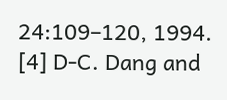24:109–120, 1994.
[4] D-C. Dang and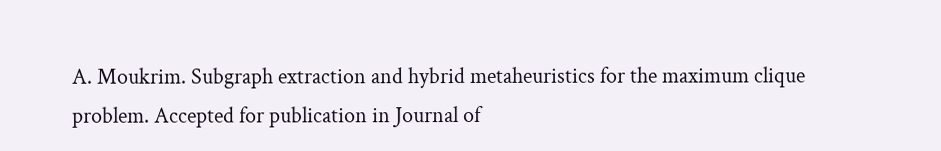A. Moukrim. Subgraph extraction and hybrid metaheuristics for the maximum clique problem. Accepted for publication in Journal of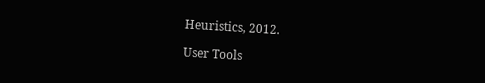Heuristics, 2012.

User Tools